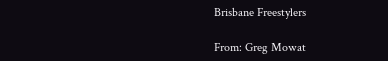Brisbane Freestylers

From: Greg Mowat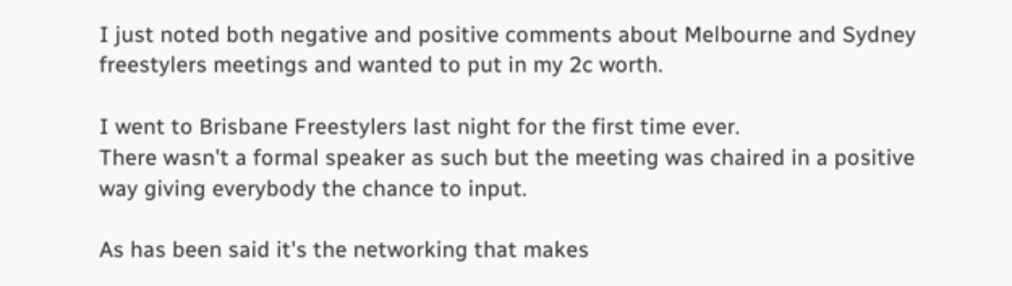I just noted both negative and positive comments about Melbourne and Sydney freestylers meetings and wanted to put in my 2c worth.

I went to Brisbane Freestylers last night for the first time ever.
There wasn't a formal speaker as such but the meeting was chaired in a positive way giving everybody the chance to input.

As has been said it's the networking that makes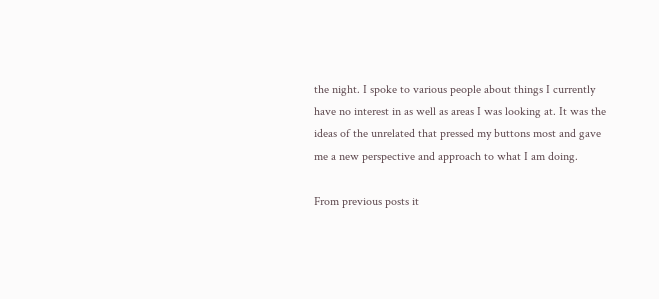the night. I spoke to various people about things I currently have no interest in as well as areas I was looking at. It was the ideas of the unrelated that pressed my buttons most and gave me a new perspective and approach to what I am doing.

From previous posts it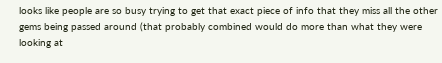looks like people are so busy trying to get that exact piece of info that they miss all the other gems being passed around (that probably combined would do more than what they were looking at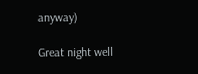anyway)

Great night well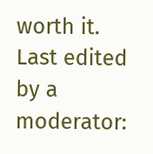worth it.
Last edited by a moderator: